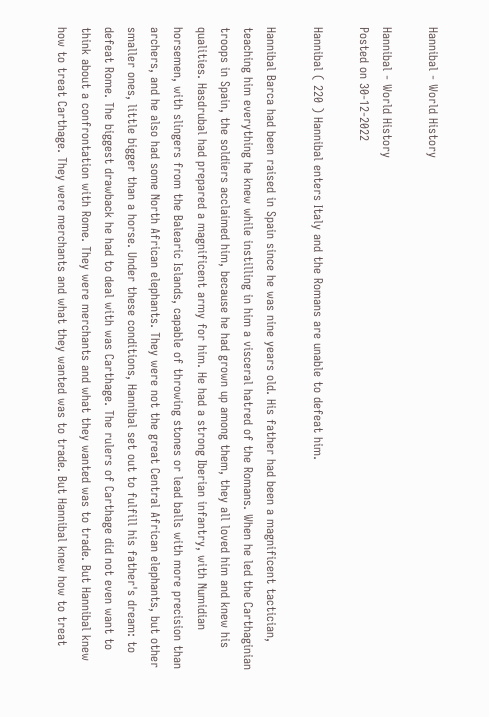Hannibal - World History

Hannibal - World History
Posted on 30-12-2022

Hannibal ( 220 ) Hannibal enters Italy and the Romans are unable to defeat him.

Hannibal Barca had been raised in Spain since he was nine years old. His father had been a magnificent tactician, teaching him everything he knew while instilling in him a visceral hatred of the Romans. When he led the Carthaginian troops in Spain, the soldiers acclaimed him, because he had grown up among them, they all loved him and knew his qualities. Hasdrubal had prepared a magnificent army for him. He had a strong Iberian infantry, with Numidian horsemen, with slingers from the Balearic Islands, capable of throwing stones or lead balls with more precision than archers, and he also had some North African elephants. They were not the great Central African elephants, but other smaller ones, little bigger than a horse. Under these conditions, Hannibal set out to fulfill his father's dream: to defeat Rome. The biggest drawback he had to deal with was Carthage. The rulers of Carthage did not even want to think about a confrontation with Rome. They were merchants and what they wanted was to trade. But Hannibal knew how to treat Carthage. They were merchants and what they wanted was to trade. But Hannibal knew how to treat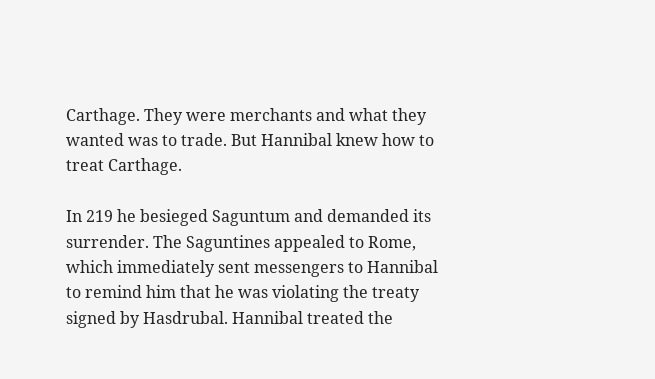Carthage. They were merchants and what they wanted was to trade. But Hannibal knew how to treat Carthage.

In 219 he besieged Saguntum and demanded its surrender. The Saguntines appealed to Rome, which immediately sent messengers to Hannibal to remind him that he was violating the treaty signed by Hasdrubal. Hannibal treated the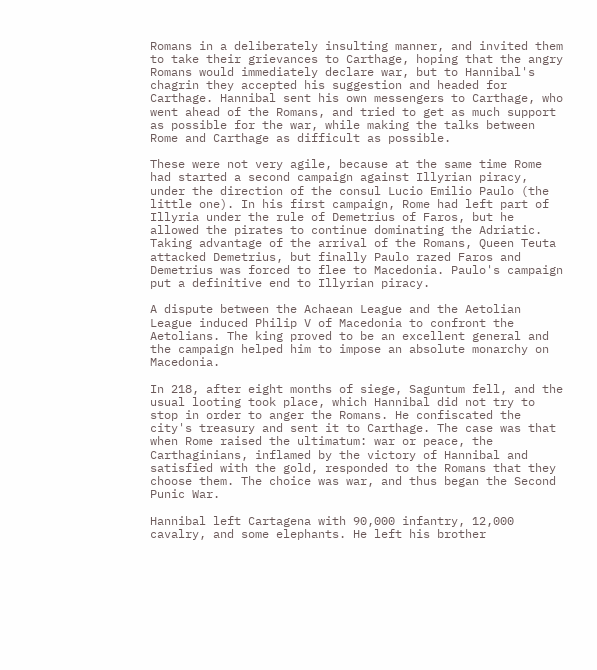Romans in a deliberately insulting manner, and invited them to take their grievances to Carthage, hoping that the angry Romans would immediately declare war, but to Hannibal's chagrin they accepted his suggestion and headed for Carthage. Hannibal sent his own messengers to Carthage, who went ahead of the Romans, and tried to get as much support as possible for the war, while making the talks between Rome and Carthage as difficult as possible.

These were not very agile, because at the same time Rome had started a second campaign against Illyrian piracy, under the direction of the consul Lucio Emilio Paulo (the little one). In his first campaign, Rome had left part of Illyria under the rule of Demetrius of Faros, but he allowed the pirates to continue dominating the Adriatic. Taking advantage of the arrival of the Romans, Queen Teuta attacked Demetrius, but finally Paulo razed Faros and Demetrius was forced to flee to Macedonia. Paulo's campaign put a definitive end to Illyrian piracy.

A dispute between the Achaean League and the Aetolian League induced Philip V of Macedonia to confront the Aetolians. The king proved to be an excellent general and the campaign helped him to impose an absolute monarchy on Macedonia.

In 218, after eight months of siege, Saguntum fell, and the usual looting took place, which Hannibal did not try to stop in order to anger the Romans. He confiscated the city's treasury and sent it to Carthage. The case was that when Rome raised the ultimatum: war or peace, the Carthaginians, inflamed by the victory of Hannibal and satisfied with the gold, responded to the Romans that they choose them. The choice was war, and thus began the Second Punic War.

Hannibal left Cartagena with 90,000 infantry, 12,000 cavalry, and some elephants. He left his brother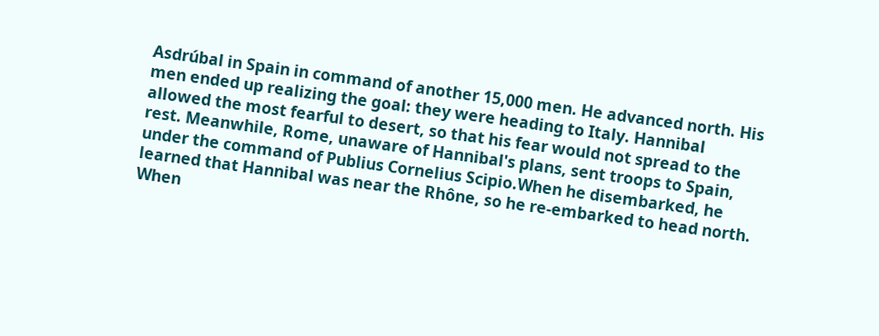Asdrúbal in Spain in command of another 15,000 men. He advanced north. His men ended up realizing the goal: they were heading to Italy. Hannibal allowed the most fearful to desert, so that his fear would not spread to the rest. Meanwhile, Rome, unaware of Hannibal's plans, sent troops to Spain, under the command of Publius Cornelius Scipio.When he disembarked, he learned that Hannibal was near the Rhône, so he re-embarked to head north. When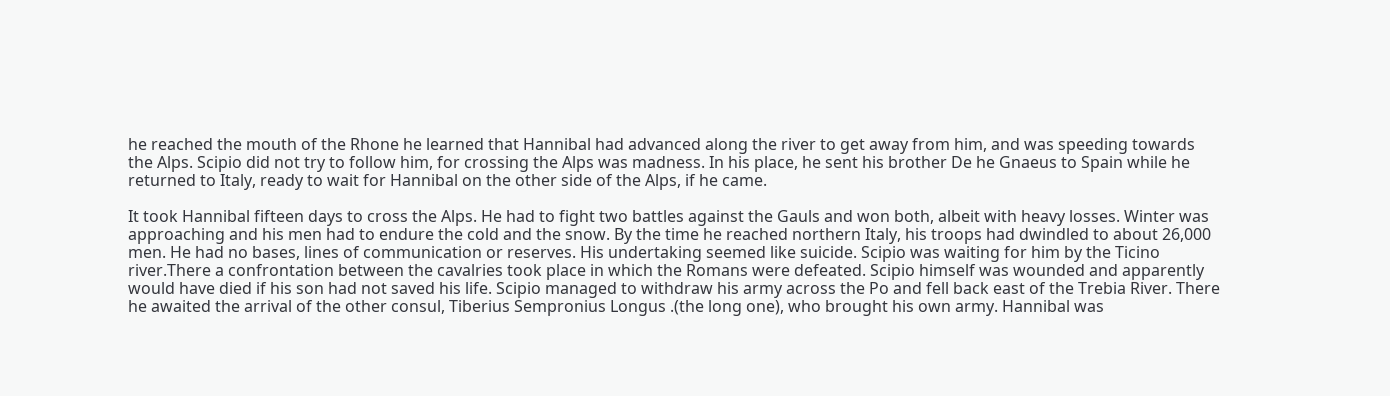he reached the mouth of the Rhone he learned that Hannibal had advanced along the river to get away from him, and was speeding towards the Alps. Scipio did not try to follow him, for crossing the Alps was madness. In his place, he sent his brother De he Gnaeus to Spain while he returned to Italy, ready to wait for Hannibal on the other side of the Alps, if he came.

It took Hannibal fifteen days to cross the Alps. He had to fight two battles against the Gauls and won both, albeit with heavy losses. Winter was approaching and his men had to endure the cold and the snow. By the time he reached northern Italy, his troops had dwindled to about 26,000 men. He had no bases, lines of communication or reserves. His undertaking seemed like suicide. Scipio was waiting for him by the Ticino river.There a confrontation between the cavalries took place in which the Romans were defeated. Scipio himself was wounded and apparently would have died if his son had not saved his life. Scipio managed to withdraw his army across the Po and fell back east of the Trebia River. There he awaited the arrival of the other consul, Tiberius Sempronius Longus .(the long one), who brought his own army. Hannibal was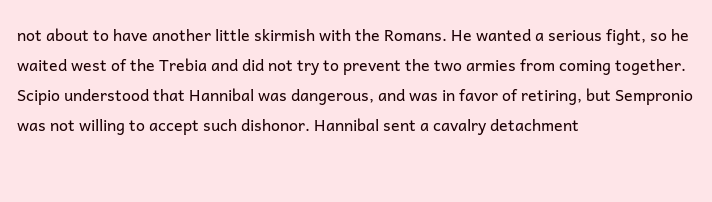not about to have another little skirmish with the Romans. He wanted a serious fight, so he waited west of the Trebia and did not try to prevent the two armies from coming together. Scipio understood that Hannibal was dangerous, and was in favor of retiring, but Sempronio was not willing to accept such dishonor. Hannibal sent a cavalry detachment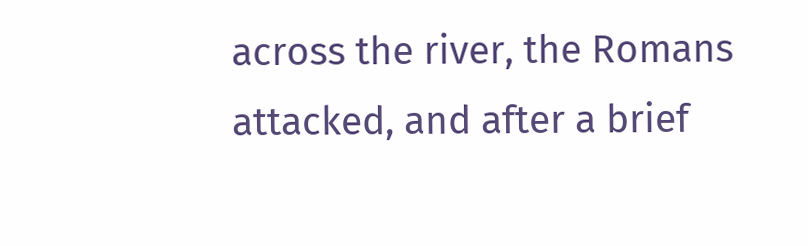across the river, the Romans attacked, and after a brief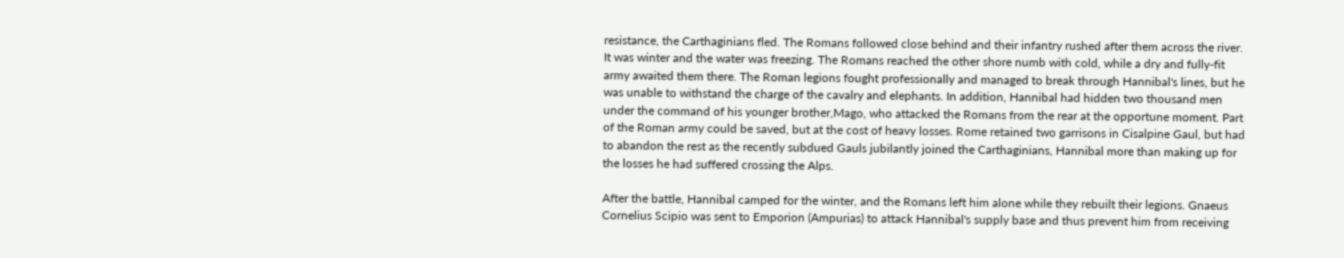resistance, the Carthaginians fled. The Romans followed close behind and their infantry rushed after them across the river. It was winter and the water was freezing. The Romans reached the other shore numb with cold, while a dry and fully-fit army awaited them there. The Roman legions fought professionally and managed to break through Hannibal's lines, but he was unable to withstand the charge of the cavalry and elephants. In addition, Hannibal had hidden two thousand men under the command of his younger brother,Mago, who attacked the Romans from the rear at the opportune moment. Part of the Roman army could be saved, but at the cost of heavy losses. Rome retained two garrisons in Cisalpine Gaul, but had to abandon the rest as the recently subdued Gauls jubilantly joined the Carthaginians, Hannibal more than making up for the losses he had suffered crossing the Alps.

After the battle, Hannibal camped for the winter, and the Romans left him alone while they rebuilt their legions. Gnaeus Cornelius Scipio was sent to Emporion (Ampurias) to attack Hannibal's supply base and thus prevent him from receiving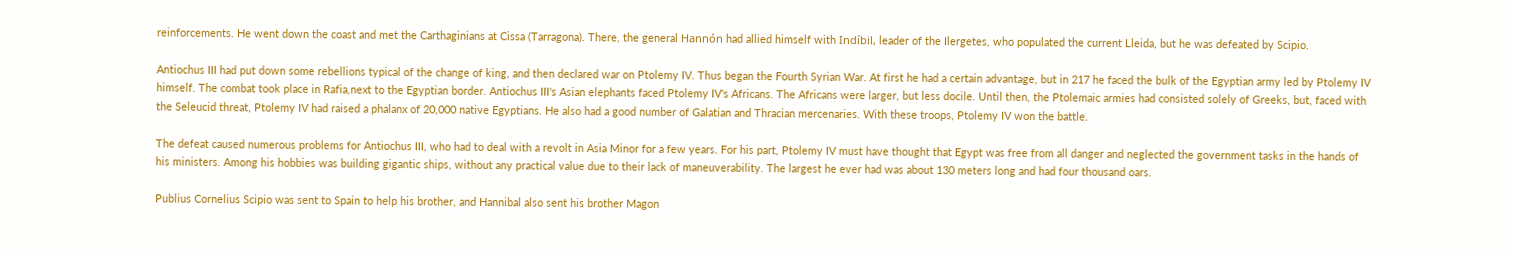reinforcements. He went down the coast and met the Carthaginians at Cissa (Tarragona). There, the general Hannón had allied himself with Indíbil, leader of the Ilergetes, who populated the current Lleida, but he was defeated by Scipio.

Antiochus III had put down some rebellions typical of the change of king, and then declared war on Ptolemy IV. Thus began the Fourth Syrian War. At first he had a certain advantage, but in 217 he faced the bulk of the Egyptian army led by Ptolemy IV himself. The combat took place in Rafia,next to the Egyptian border. Antiochus III's Asian elephants faced Ptolemy IV's Africans. The Africans were larger, but less docile. Until then, the Ptolemaic armies had consisted solely of Greeks, but, faced with the Seleucid threat, Ptolemy IV had raised a phalanx of 20,000 native Egyptians. He also had a good number of Galatian and Thracian mercenaries. With these troops, Ptolemy IV won the battle.

The defeat caused numerous problems for Antiochus III, who had to deal with a revolt in Asia Minor for a few years. For his part, Ptolemy IV must have thought that Egypt was free from all danger and neglected the government tasks in the hands of his ministers. Among his hobbies was building gigantic ships, without any practical value due to their lack of maneuverability. The largest he ever had was about 130 meters long and had four thousand oars.

Publius Cornelius Scipio was sent to Spain to help his brother, and Hannibal also sent his brother Magon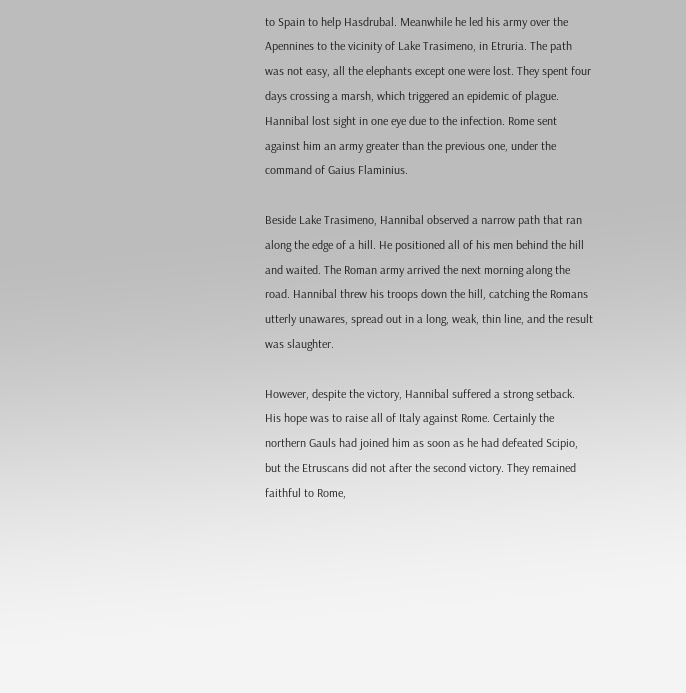to Spain to help Hasdrubal. Meanwhile he led his army over the Apennines to the vicinity of Lake Trasimeno, in Etruria. The path was not easy, all the elephants except one were lost. They spent four days crossing a marsh, which triggered an epidemic of plague. Hannibal lost sight in one eye due to the infection. Rome sent against him an army greater than the previous one, under the command of Gaius Flaminius.

Beside Lake Trasimeno, Hannibal observed a narrow path that ran along the edge of a hill. He positioned all of his men behind the hill and waited. The Roman army arrived the next morning along the road. Hannibal threw his troops down the hill, catching the Romans utterly unawares, spread out in a long, weak, thin line, and the result was slaughter.

However, despite the victory, Hannibal suffered a strong setback. His hope was to raise all of Italy against Rome. Certainly the northern Gauls had joined him as soon as he had defeated Scipio, but the Etruscans did not after the second victory. They remained faithful to Rome,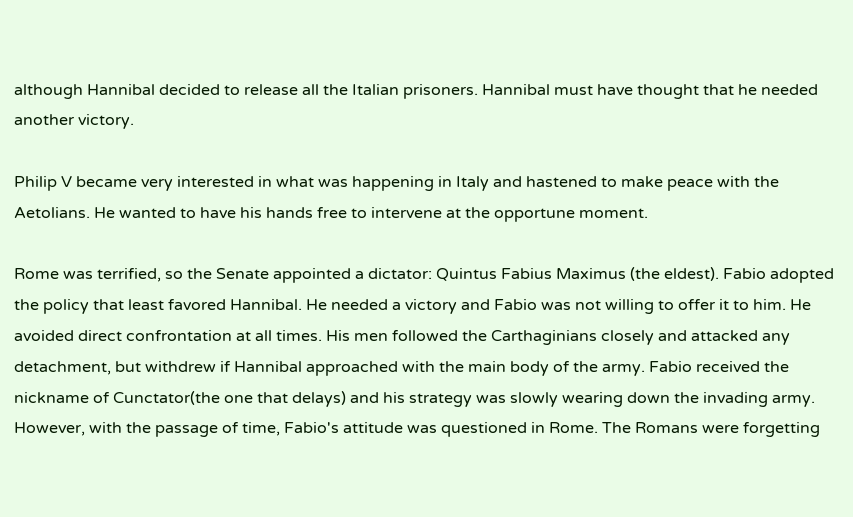although Hannibal decided to release all the Italian prisoners. Hannibal must have thought that he needed another victory.

Philip V became very interested in what was happening in Italy and hastened to make peace with the Aetolians. He wanted to have his hands free to intervene at the opportune moment.

Rome was terrified, so the Senate appointed a dictator: Quintus Fabius Maximus (the eldest). Fabio adopted the policy that least favored Hannibal. He needed a victory and Fabio was not willing to offer it to him. He avoided direct confrontation at all times. His men followed the Carthaginians closely and attacked any detachment, but withdrew if Hannibal approached with the main body of the army. Fabio received the nickname of Cunctator(the one that delays) and his strategy was slowly wearing down the invading army. However, with the passage of time, Fabio's attitude was questioned in Rome. The Romans were forgetting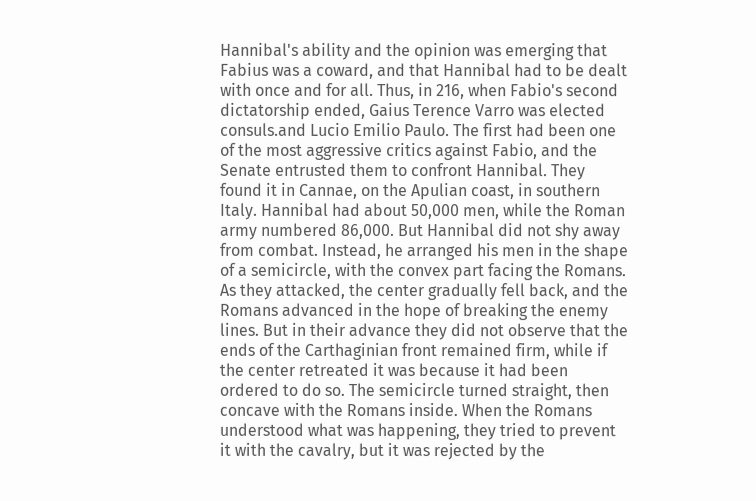Hannibal's ability and the opinion was emerging that Fabius was a coward, and that Hannibal had to be dealt with once and for all. Thus, in 216, when Fabio's second dictatorship ended, Gaius Terence Varro was elected consuls.and Lucio Emilio Paulo. The first had been one of the most aggressive critics against Fabio, and the Senate entrusted them to confront Hannibal. They found it in Cannae, on the Apulian coast, in southern Italy. Hannibal had about 50,000 men, while the Roman army numbered 86,000. But Hannibal did not shy away from combat. Instead, he arranged his men in the shape of a semicircle, with the convex part facing the Romans. As they attacked, the center gradually fell back, and the Romans advanced in the hope of breaking the enemy lines. But in their advance they did not observe that the ends of the Carthaginian front remained firm, while if the center retreated it was because it had been ordered to do so. The semicircle turned straight, then concave with the Romans inside. When the Romans understood what was happening, they tried to prevent it with the cavalry, but it was rejected by the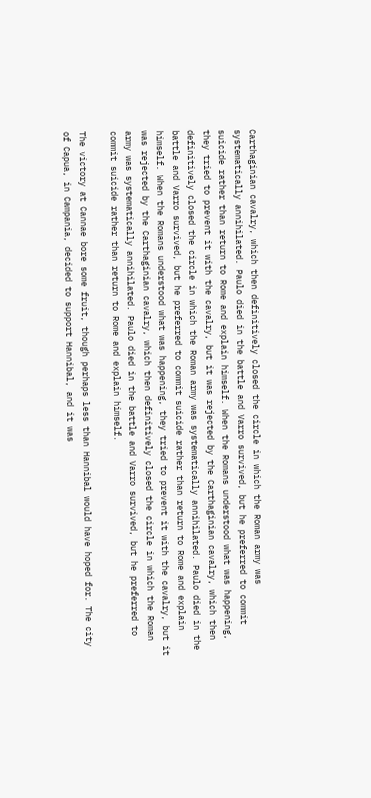Carthaginian cavalry, which then definitively closed the circle in which the Roman army was systematically annihilated. Paulo died in the battle and Varro survived, but he preferred to commit suicide rather than return to Rome and explain himself. When the Romans understood what was happening, they tried to prevent it with the cavalry, but it was rejected by the Carthaginian cavalry, which then definitively closed the circle in which the Roman army was systematically annihilated. Paulo died in the battle and Varro survived, but he preferred to commit suicide rather than return to Rome and explain himself. When the Romans understood what was happening, they tried to prevent it with the cavalry, but it was rejected by the Carthaginian cavalry, which then definitively closed the circle in which the Roman army was systematically annihilated. Paulo died in the battle and Varro survived, but he preferred to commit suicide rather than return to Rome and explain himself.

The victory at Cannae bore some fruit, though perhaps less than Hannibal would have hoped for. The city of Capua, in Campania, decided to support Hannibal, and it was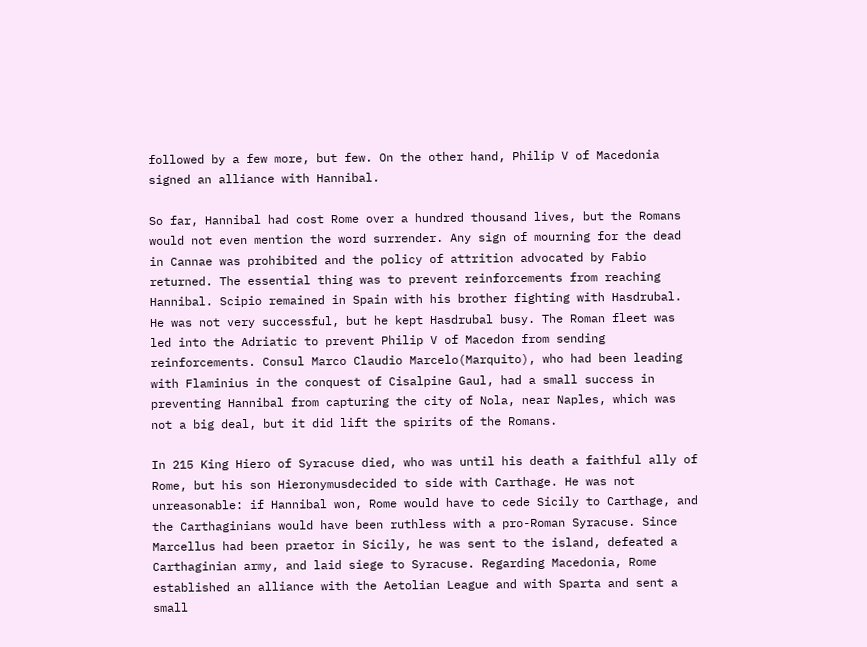followed by a few more, but few. On the other hand, Philip V of Macedonia signed an alliance with Hannibal.

So far, Hannibal had cost Rome over a hundred thousand lives, but the Romans would not even mention the word surrender. Any sign of mourning for the dead in Cannae was prohibited and the policy of attrition advocated by Fabio returned. The essential thing was to prevent reinforcements from reaching Hannibal. Scipio remained in Spain with his brother fighting with Hasdrubal. He was not very successful, but he kept Hasdrubal busy. The Roman fleet was led into the Adriatic to prevent Philip V of Macedon from sending reinforcements. Consul Marco Claudio Marcelo(Marquito), who had been leading with Flaminius in the conquest of Cisalpine Gaul, had a small success in preventing Hannibal from capturing the city of Nola, near Naples, which was not a big deal, but it did lift the spirits of the Romans.

In 215 King Hiero of Syracuse died, who was until his death a faithful ally of Rome, but his son Hieronymusdecided to side with Carthage. He was not unreasonable: if Hannibal won, Rome would have to cede Sicily to Carthage, and the Carthaginians would have been ruthless with a pro-Roman Syracuse. Since Marcellus had been praetor in Sicily, he was sent to the island, defeated a Carthaginian army, and laid siege to Syracuse. Regarding Macedonia, Rome established an alliance with the Aetolian League and with Sparta and sent a small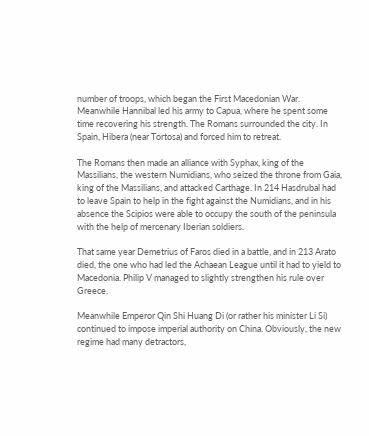number of troops, which began the First Macedonian War. Meanwhile Hannibal led his army to Capua, where he spent some time recovering his strength. The Romans surrounded the city. In Spain, Hibera (near Tortosa) and forced him to retreat.

The Romans then made an alliance with Syphax, king of the Massilians, the western Numidians, who seized the throne from Gaia, king of the Massilians, and attacked Carthage. In 214 Hasdrubal had to leave Spain to help in the fight against the Numidians, and in his absence the Scipios were able to occupy the south of the peninsula with the help of mercenary Iberian soldiers.

That same year Demetrius of Faros died in a battle, and in 213 Arato died, the one who had led the Achaean League until it had to yield to Macedonia. Philip V managed to slightly strengthen his rule over Greece.

Meanwhile Emperor Qin Shi Huang Di (or rather his minister Li Si) continued to impose imperial authority on China. Obviously, the new regime had many detractors,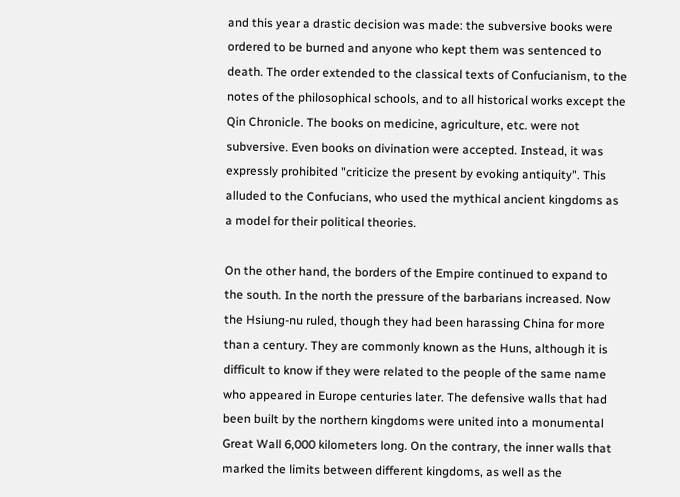and this year a drastic decision was made: the subversive books were ordered to be burned and anyone who kept them was sentenced to death. The order extended to the classical texts of Confucianism, to the notes of the philosophical schools, and to all historical works except the Qin Chronicle. The books on medicine, agriculture, etc. were not subversive. Even books on divination were accepted. Instead, it was expressly prohibited "criticize the present by evoking antiquity". This alluded to the Confucians, who used the mythical ancient kingdoms as a model for their political theories.

On the other hand, the borders of the Empire continued to expand to the south. In the north the pressure of the barbarians increased. Now the Hsiung-nu ruled, though they had been harassing China for more than a century. They are commonly known as the Huns, although it is difficult to know if they were related to the people of the same name who appeared in Europe centuries later. The defensive walls that had been built by the northern kingdoms were united into a monumental Great Wall 6,000 kilometers long. On the contrary, the inner walls that marked the limits between different kingdoms, as well as the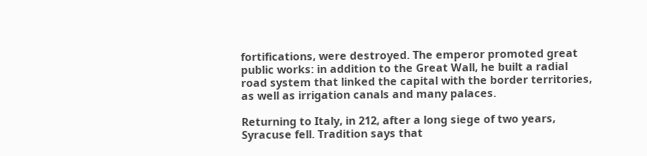fortifications, were destroyed. The emperor promoted great public works: in addition to the Great Wall, he built a radial road system that linked the capital with the border territories, as well as irrigation canals and many palaces.

Returning to Italy, in 212, after a long siege of two years, Syracuse fell. Tradition says that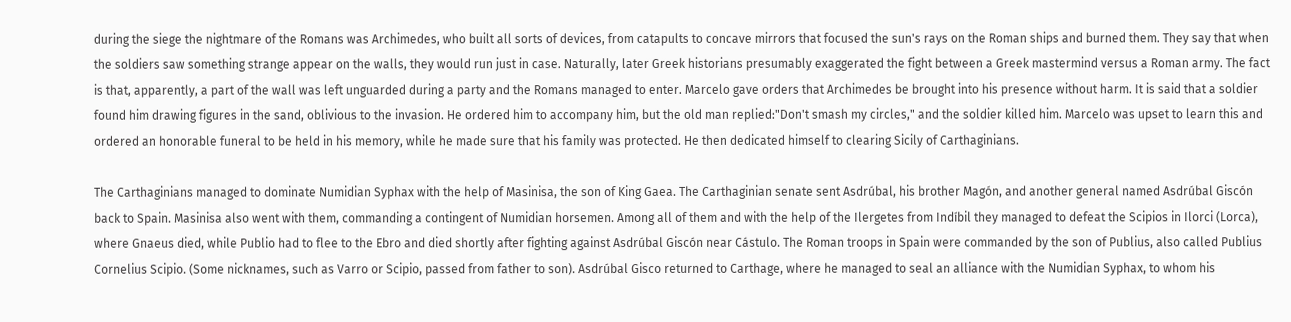during the siege the nightmare of the Romans was Archimedes, who built all sorts of devices, from catapults to concave mirrors that focused the sun's rays on the Roman ships and burned them. They say that when the soldiers saw something strange appear on the walls, they would run just in case. Naturally, later Greek historians presumably exaggerated the fight between a Greek mastermind versus a Roman army. The fact is that, apparently, a part of the wall was left unguarded during a party and the Romans managed to enter. Marcelo gave orders that Archimedes be brought into his presence without harm. It is said that a soldier found him drawing figures in the sand, oblivious to the invasion. He ordered him to accompany him, but the old man replied:"Don't smash my circles," and the soldier killed him. Marcelo was upset to learn this and ordered an honorable funeral to be held in his memory, while he made sure that his family was protected. He then dedicated himself to clearing Sicily of Carthaginians.

The Carthaginians managed to dominate Numidian Syphax with the help of Masinisa, the son of King Gaea. The Carthaginian senate sent Asdrúbal, his brother Magón, and another general named Asdrúbal Giscón back to Spain. Masinisa also went with them, commanding a contingent of Numidian horsemen. Among all of them and with the help of the Ilergetes from Indíbil they managed to defeat the Scipios in Ilorci (Lorca), where Gnaeus died, while Publio had to flee to the Ebro and died shortly after fighting against Asdrúbal Giscón near Cástulo. The Roman troops in Spain were commanded by the son of Publius, also called Publius Cornelius Scipio. (Some nicknames, such as Varro or Scipio, passed from father to son). Asdrúbal Gisco returned to Carthage, where he managed to seal an alliance with the Numidian Syphax, to whom his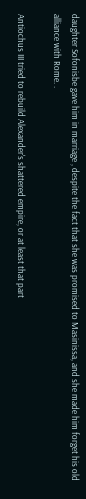daughter Sofonisbe gave him in marriage , despite the fact that she was promised to Masinissa, and she made him forget his old alliance with Rome. .

Antiochus III tried to rebuild Alexander's shattered empire, or at least that part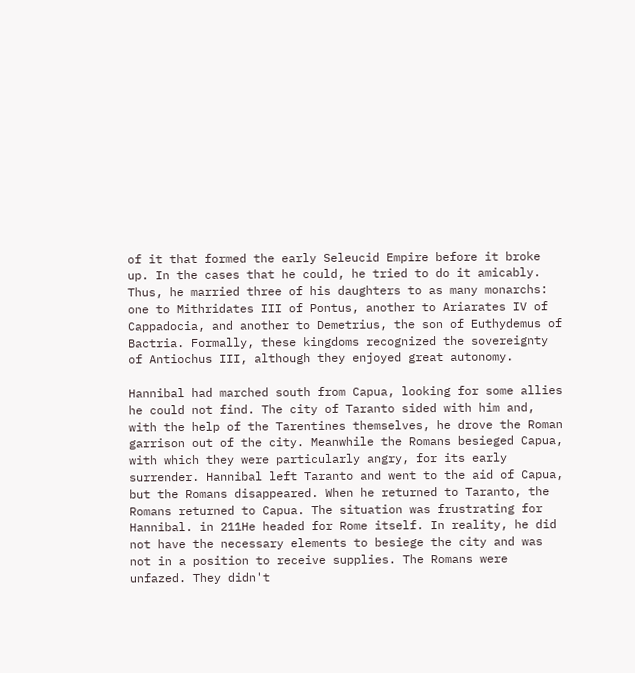of it that formed the early Seleucid Empire before it broke up. In the cases that he could, he tried to do it amicably. Thus, he married three of his daughters to as many monarchs: one to Mithridates III of Pontus, another to Ariarates IV of Cappadocia, and another to Demetrius, the son of Euthydemus of Bactria. Formally, these kingdoms recognized the sovereignty of Antiochus III, although they enjoyed great autonomy.

Hannibal had marched south from Capua, looking for some allies he could not find. The city of Taranto sided with him and, with the help of the Tarentines themselves, he drove the Roman garrison out of the city. Meanwhile the Romans besieged Capua, with which they were particularly angry, for its early surrender. Hannibal left Taranto and went to the aid of Capua, but the Romans disappeared. When he returned to Taranto, the Romans returned to Capua. The situation was frustrating for Hannibal. in 211He headed for Rome itself. In reality, he did not have the necessary elements to besiege the city and was not in a position to receive supplies. The Romans were unfazed. They didn't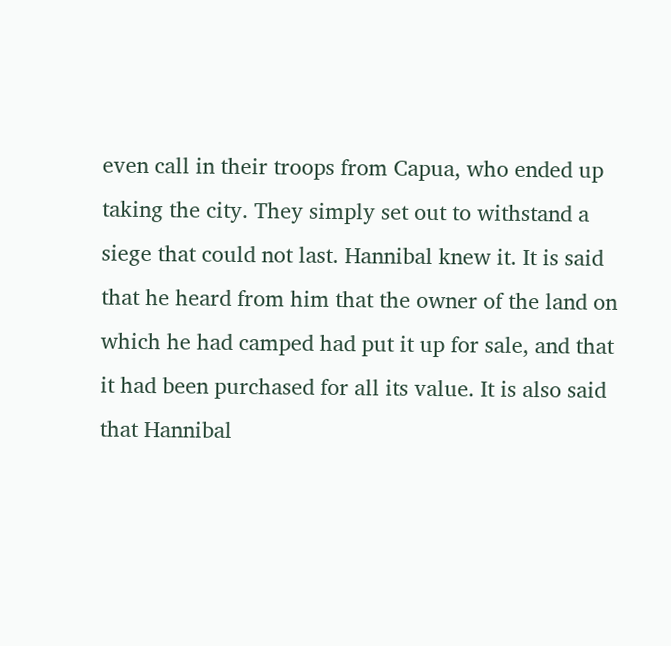even call in their troops from Capua, who ended up taking the city. They simply set out to withstand a siege that could not last. Hannibal knew it. It is said that he heard from him that the owner of the land on which he had camped had put it up for sale, and that it had been purchased for all its value. It is also said that Hannibal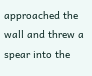approached the wall and threw a spear into the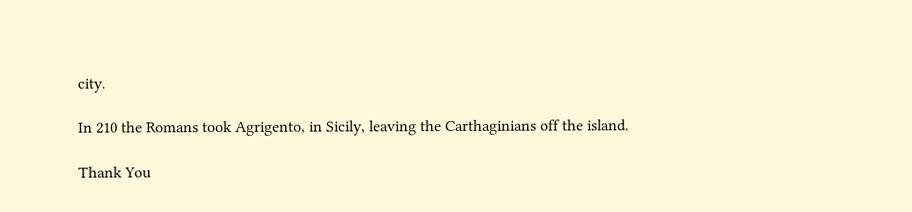city.

In 210 the Romans took Agrigento, in Sicily, leaving the Carthaginians off the island.

Thank You